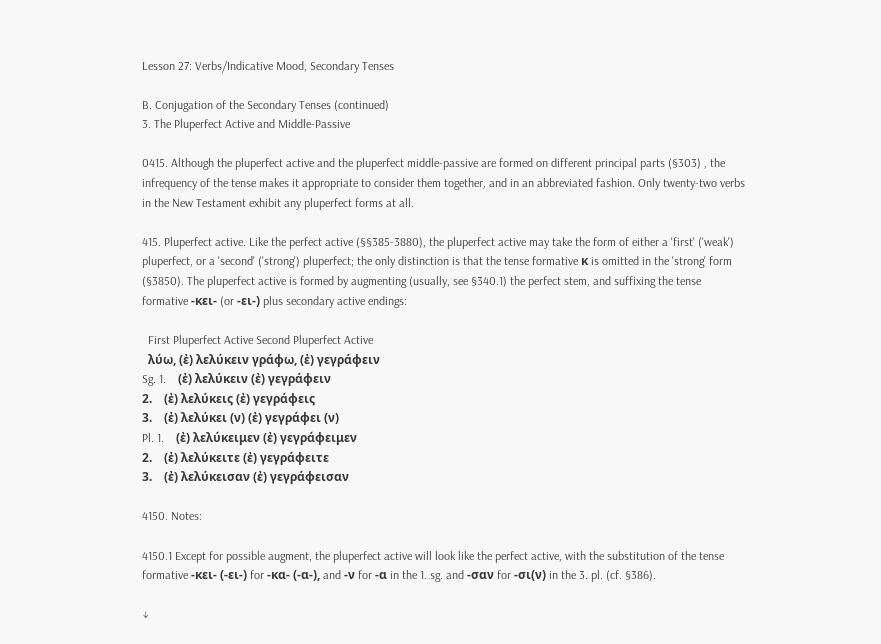Lesson 27: Verbs/Indicative Mood, Secondary Tenses

B. Conjugation of the Secondary Tenses (continued)
3. The Pluperfect Active and Middle-Passive

0415. Although the pluperfect active and the pluperfect middle-passive are formed on different principal parts (§303) , the infrequency of the tense makes it appropriate to consider them together, and in an abbreviated fashion. Only twenty-two verbs in the New Testament exhibit any pluperfect forms at all.

415. Pluperfect active. Like the perfect active (§§385-3880), the pluperfect active may take the form of either a 'first' ('weak') pluperfect, or a 'second' ('strong') pluperfect; the only distinction is that the tense formative κ is omitted in the 'strong' form (§3850). The pluperfect active is formed by augmenting (usually, see §340.1) the perfect stem, and suffixing the tense formative -κει- (or -ει-) plus secondary active endings:

  First Pluperfect Active Second Pluperfect Active
  λύω, (ἐ) λελύκειν γράφω, (ἐ) γεγράφειν
Sg. 1.    (ἐ) λελύκειν (ἐ) γεγράφειν
2.    (ἐ) λελύκεις (ἐ) γεγράφεις
3.    (ἐ) λελύκει (ν) (ἐ) γεγράφει (ν)
Pl. 1.    (ἐ) λελύκειμεν (ἐ) γεγράφειμεν
2.    (ἐ) λελύκειτε (ἐ) γεγράφειτε
3.    (ἐ) λελύκεισαν (ἐ) γεγράφεισαν

4150. Notes:

4150.1 Except for possible augment, the pluperfect active will look like the perfect active, with the substitution of the tense formative -κει- (-ει-) for -κα- (-α-), and -ν for -α in the 1. sg. and -σαν for -σι(ν) in the 3. pl. (cf. §386).

↓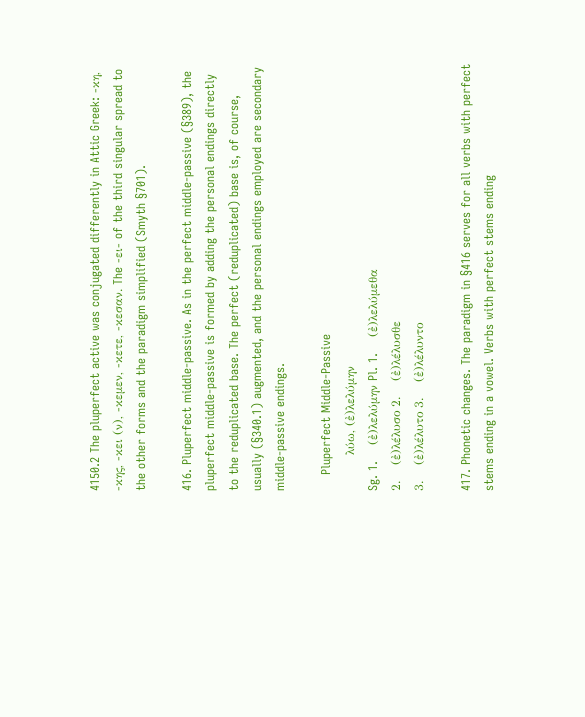4150.2 The pluperfect active was conjugated differently in Attic Greek: -κη, -κης, -κει (ν), -κεμεν, -κετε, -κεσαν. The -ει- of the third singular spread to the other forms and the paradigm simplified (Smyth §701).

416. Pluperfect middle-passive. As in the perfect middle-passive (§389), the pluperfect middle-passive is formed by adding the personal endings directly to the reduplicated base. The perfect (reduplicated) base is, of course, usually (§340.1) augmented, and the personal endings employed are secondary middle-passive endings.

    Pluperfect Middle-Passive
         λύω, (ἐ)λελύμην
Sg. 1.    (ἐ)λελύμην Pl. 1.    (ἐ)λελύμεθα
2.    (ἐ)λέλυσο 2.    (ἐ)λέλυσθε
3.    (ἐ)λέλυτο 3.    (ἐ)λέλυντο

417. Phonetic changes. The paradigm in §416 serves for all verbs with perfect stems ending in a vowel. Verbs with perfect stems ending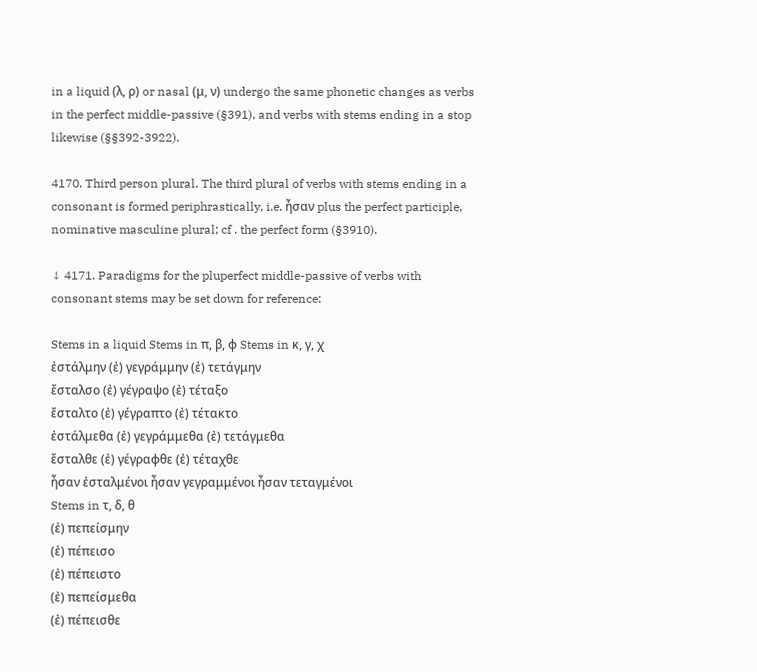in a liquid (λ, ρ) or nasal (μ, ν) undergo the same phonetic changes as verbs in the perfect middle-passive (§391), and verbs with stems ending in a stop likewise (§§392-3922).

4170. Third person plural. The third plural of verbs with stems ending in a consonant is formed periphrastically, i.e. ἦσαν plus the perfect participle, nominative masculine plural; cf . the perfect form (§3910).

↓ 4171. Paradigms for the pluperfect middle-passive of verbs with consonant stems may be set down for reference:

Stems in a liquid Stems in π, β, φ Stems in κ, γ, χ
ἐστάλμην (ἐ) γεγράμμην (ἐ) τετάγμην
ἔσταλσο (ἐ) γέγραψο (ἐ) τέταξο
ἔσταλτο (ἐ) γέγραπτο (ἐ) τέτακτο
ἐστάλμεθα (ἐ) γεγράμμεθα (ἐ) τετάγμεθα
ἔσταλθε (ἐ) γέγραφθε (ἐ) τέταχθε
ἦσαν ἐσταλμένοι ἦσαν γεγραμμένοι ἦσαν τεταγμένοι
Stems in τ, δ, θ
(ἐ) πεπείσμην
(ἐ) πέπεισο
(ἐ) πέπειστο
(ἐ) πεπείσμεθα
(ἐ) πέπεισθε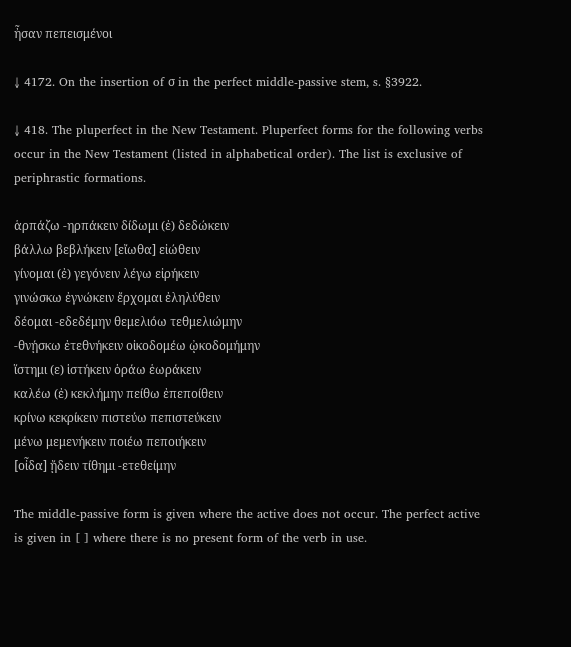ἦσαν πεπεισμένοι

↓ 4172. On the insertion of σ in the perfect middle-passive stem, s. §3922.

↓ 418. The pluperfect in the New Testament. Pluperfect forms for the following verbs occur in the New Testament (listed in alphabetical order). The list is exclusive of periphrastic formations.

ἁρπάζω -ηρπάκειν δίδωμι (ἐ) δεδώκειν
βάλλω βεβλήκειν [εἴωθα] εἰώθειν
γίνομαι (ἐ) γεγόνειν λέγω εἰρήκειν
γινώσκω ἐγνώκειν ἔρχομαι ἐληλύθειν
δέομαι -εδεδέμην θεμελιόω τεθμελιώμην
-θνῄσκω ἐτεθνήκειν οἰκοδομέω ᾠκοδομήμην
ἵστημι (ε) ἱστήκειν ὁράω ἑωράκειν
καλέω (ἐ) κεκλήμην πείθω ἐπεποίθειν
κρίνω κεκρίκειν πιστεύω πεπιστεύκειν
μένω μεμενήκειν ποιέω πεποιήκειν
[οἶδα] ᾔδειν τίθημι -ετεθείμην

The middle-passive form is given where the active does not occur. The perfect active is given in [ ] where there is no present form of the verb in use.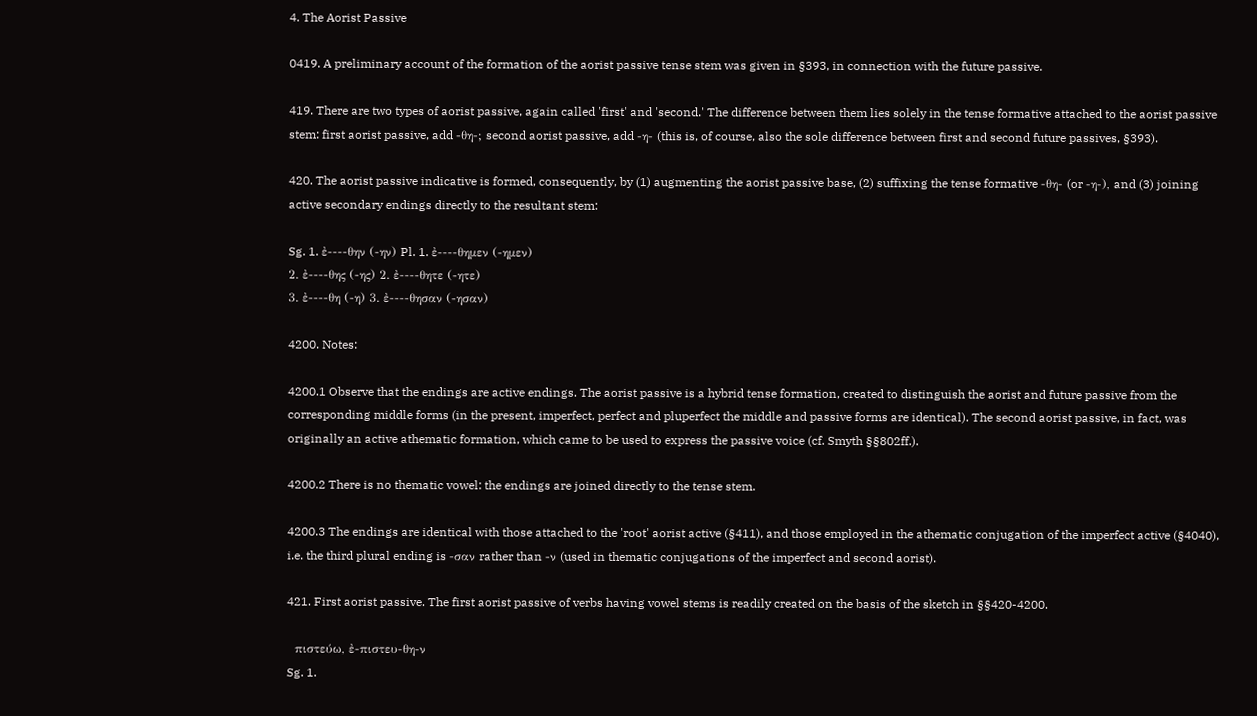4. The Aorist Passive

0419. A preliminary account of the formation of the aorist passive tense stem was given in §393, in connection with the future passive.

419. There are two types of aorist passive, again called 'first' and 'second.' The difference between them lies solely in the tense formative attached to the aorist passive stem: first aorist passive, add -θη-; second aorist passive, add -η- (this is, of course, also the sole difference between first and second future passives, §393).

420. The aorist passive indicative is formed, consequently, by (1) augmenting the aorist passive base, (2) suffixing the tense formative -θη- (or -η-), and (3) joining active secondary endings directly to the resultant stem:

Sg. 1. ἐ----θην (-ην) Pl. 1. ἐ----θημεν (-ημεν)
2. ἐ----θης (-ης) 2. ἐ----θητε (-ητε)
3. ἐ----θη (-η) 3. ἐ----θησαν (-ησαν)

4200. Notes:

4200.1 Observe that the endings are active endings. The aorist passive is a hybrid tense formation, created to distinguish the aorist and future passive from the corresponding middle forms (in the present, imperfect, perfect and pluperfect the middle and passive forms are identical). The second aorist passive, in fact, was originally an active athematic formation, which came to be used to express the passive voice (cf. Smyth §§802ff.).

4200.2 There is no thematic vowel: the endings are joined directly to the tense stem.

4200.3 The endings are identical with those attached to the 'root' aorist active (§411), and those employed in the athematic conjugation of the imperfect active (§4040), i.e. the third plural ending is -σαν rather than -ν (used in thematic conjugations of the imperfect and second aorist).

421. First aorist passive. The first aorist passive of verbs having vowel stems is readily created on the basis of the sketch in §§420-4200.

  πιστεύω, ἐ-πιστευ-θη-ν
Sg. 1.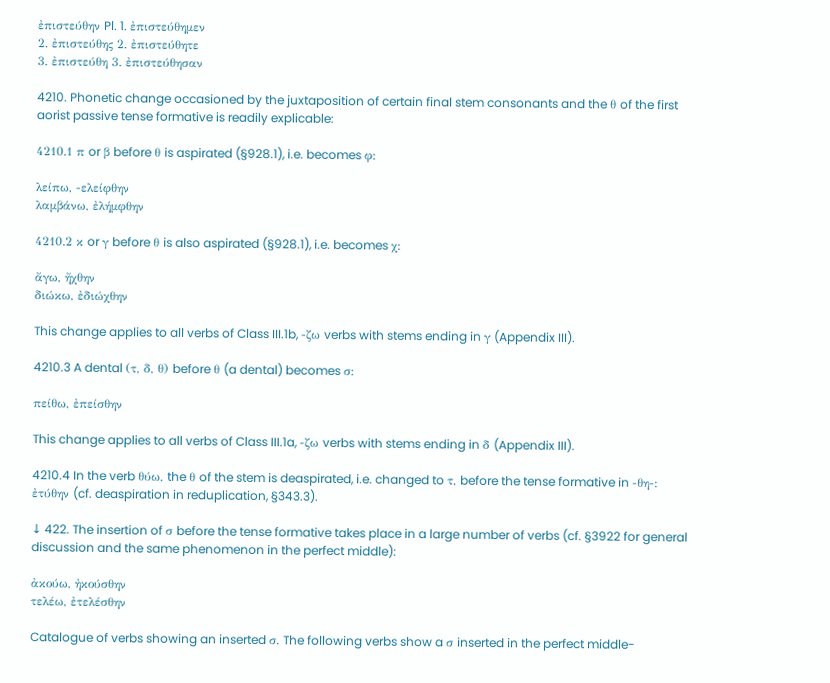ἐπιστεύθην Pl. 1. ἐπιστεύθημεν
2. ἐπιστεύθης 2. ἐπιστεύθητε
3. ἐπιστεύθη 3. ἐπιστεύθησαν

4210. Phonetic change occasioned by the juxtaposition of certain final stem consonants and the θ of the first aorist passive tense formative is readily explicable:

4210.1 π or β before θ is aspirated (§928.1), i.e. becomes φ:

λείπω, -ελείφθην
λαμβάνω, ἐλήμφθην

4210.2 κ or γ before θ is also aspirated (§928.1), i.e. becomes χ:

ἄγω, ἤχθην
διώκω, ἐδιώχθην

This change applies to all verbs of Class III.1b, -ζω verbs with stems ending in γ (Appendix III).

4210.3 A dental (τ, δ, θ) before θ (a dental) becomes σ:

πείθω, ἐπείσθην

This change applies to all verbs of Class III.1a, -ζω verbs with stems ending in δ (Appendix III).

4210.4 In the verb θύω, the θ of the stem is deaspirated, i.e. changed to τ, before the tense formative in -θη-: ἐτύθην (cf. deaspiration in reduplication, §343.3).

↓ 422. The insertion of σ before the tense formative takes place in a large number of verbs (cf. §3922 for general discussion and the same phenomenon in the perfect middle):

ἀκούω, ἠκούσθην
τελέω, ἐτελέσθην

Catalogue of verbs showing an inserted σ. The following verbs show a σ inserted in the perfect middle-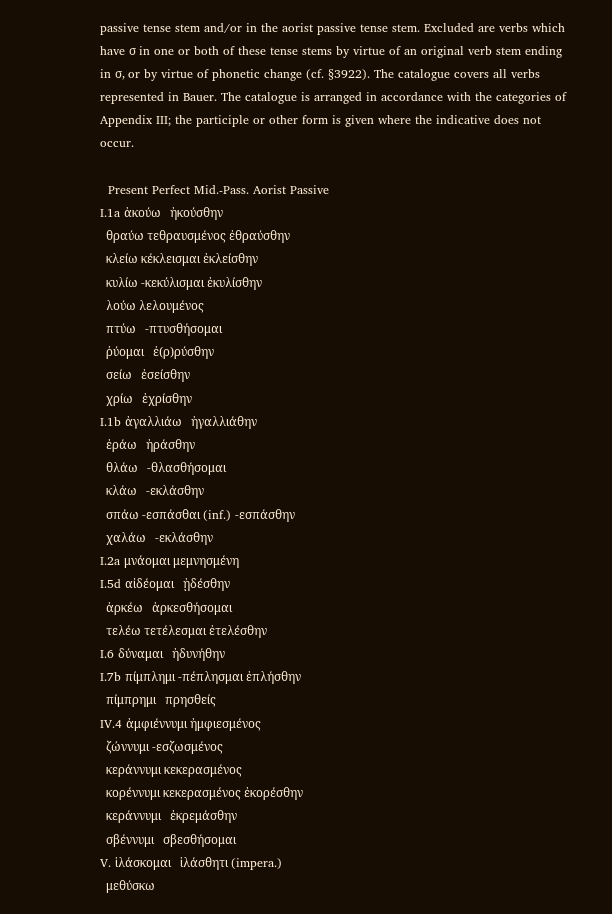passive tense stem and/or in the aorist passive tense stem. Excluded are verbs which have σ in one or both of these tense stems by virtue of an original verb stem ending in σ, or by virtue of phonetic change (cf. §3922). The catalogue covers all verbs represented in Bauer. The catalogue is arranged in accordance with the categories of Appendix III; the participle or other form is given where the indicative does not occur.

  Present Perfect Mid.-Pass. Aorist Passive
I.1a ἀκούω   ἠκούσθην
  θραύω τεθραυσμένος ἐθραύσθην
  κλείω κέκλεισμαι ἐκλείσθην
  κυλίω -κεκύλισμαι ἐκυλίσθην
  λούω λελουμένος
  πτύω   -πτυσθήσομαι
  ῥύομαι   ἐ(ρ)ρύσθην
  σείω   ἐσείσθην
  χρίω   ἐχρίσθην
I.1b ἀγαλλιάω   ἠγαλλιάθην
  ἐράω   ἠράσθην
  θλάω   -θλασθήσομαι
  κλάω   -εκλάσθην
  σπάω -εσπάσθαι (inf.) -εσπάσθην
  χαλάω   -εκλάσθην
I.2a μνάομαι μεμνησμένη
I.5d αἰδέομαι   ᾐδέσθην
  ἀρκέω   ἀρκεσθήσομαι
  τελέω τετέλεσμαι ἐτελέσθην
I.6 δύναμαι   ἠδυνήθην
I.7b πίμπλημι -πέπλησμαι ἐπλήσθην
  πίμπρημι   πρησθείς
IV.4 ἀμφιέννυμι ἠμφιεσμένος
  ζώννυμι -εσζωσμένος
  κεράννυμι κεκερασμένος
  κορέννυμι κεκερασμένος ἐκορέσθην
  κεράννυμι   ἐκρεμάσθην
  σβέννυμι   σβεσθήσομαι
V. ἱλάσκομαι   ἱλάσθητι (impera.)
  μεθύσκω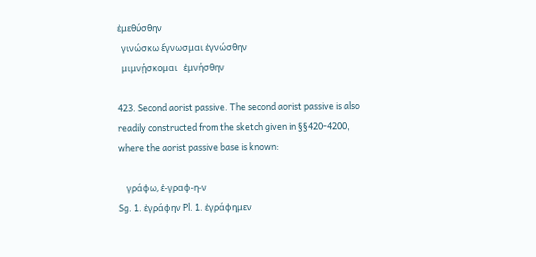ἐμεθύσθην
  γινώσκω ἔγνωσμαι ἐγνώσθην
  μιμνῄσκομαι   ἐμνήσθην

423. Second aorist passive. The second aorist passive is also readily constructed from the sketch given in §§420-4200, where the aorist passive base is known:

    γράφω, ἐ-γραφ-η-ν
Sg. 1. ἐγράφην Pl. 1. ἐγράφημεν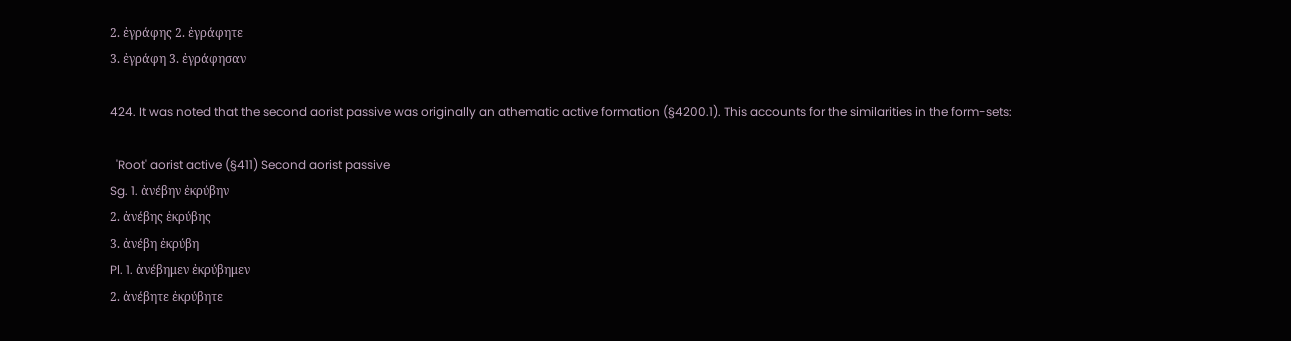2. ἐγράφης 2. ἐγράφητε
3. ἐγράφη 3. ἐγράφησαν

424. It was noted that the second aorist passive was originally an athematic active formation (§4200.1). This accounts for the similarities in the form-sets:

  'Root' aorist active (§411) Second aorist passive
Sg. 1. ἀνέβην ἐκρύβην
2. ἀνέβης ἐκρύβης
3. ἀνέβη ἐκρύβη
Pl. 1. ἀνέβημεν ἐκρύβημεν
2. ἀνέβητε ἐκρύβητε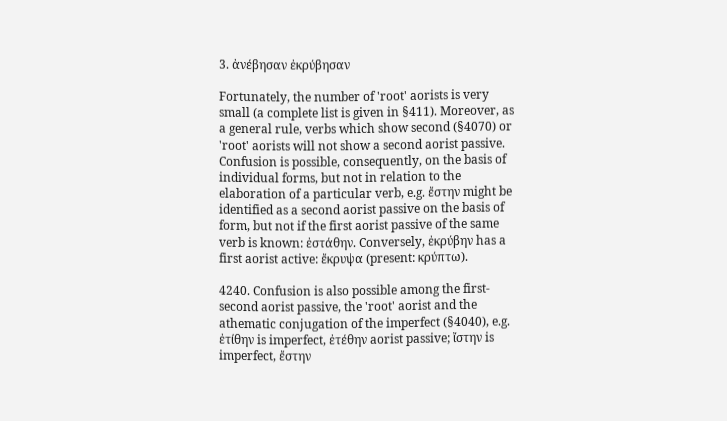3. ἀνέβησαν ἐκρύβησαν

Fortunately, the number of 'root' aorists is very small (a complete list is given in §411). Moreover, as a general rule, verbs which show second (§4070) or 'root' aorists will not show a second aorist passive. Confusion is possible, consequently, on the basis of individual forms, but not in relation to the elaboration of a particular verb, e.g. ἔστην might be identified as a second aorist passive on the basis of form, but not if the first aorist passive of the same verb is known: ἐστάθην. Conversely, ἐκρύβην has a first aorist active: ἔκρυψα (present: κρύπτω).

4240. Confusion is also possible among the first-second aorist passive, the 'root' aorist and the athematic conjugation of the imperfect (§4040), e.g. ἐτίθην is imperfect, ἐτέθην aorist passive; ἴστην is imperfect, ἔστην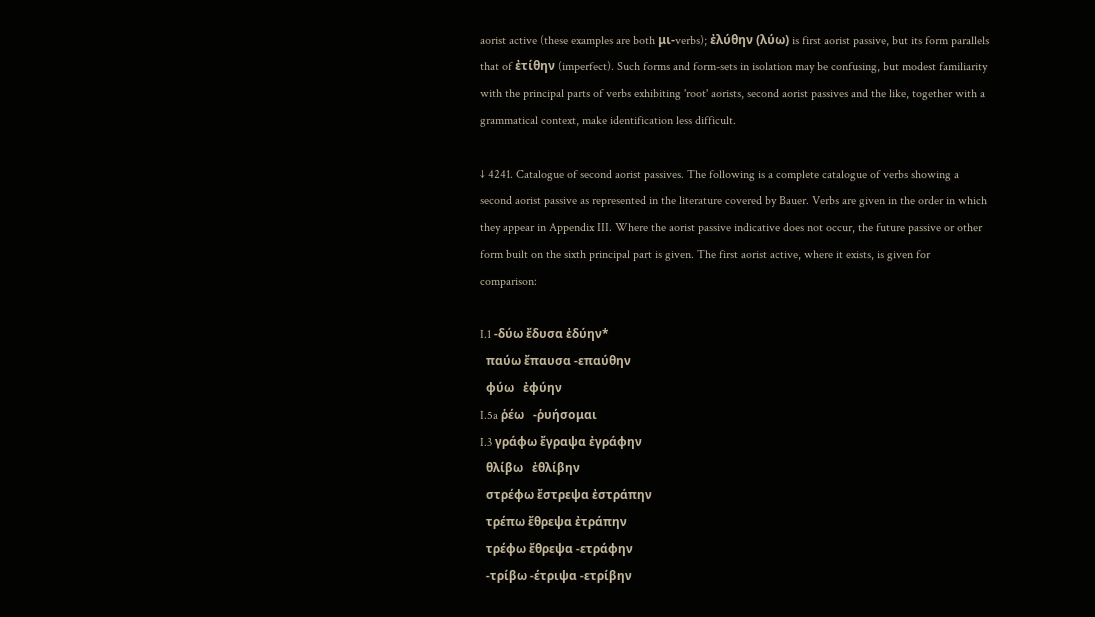aorist active (these examples are both μι-verbs); ἐλύθην (λύω) is first aorist passive, but its form parallels that of ἐτίθην (imperfect). Such forms and form-sets in isolation may be confusing, but modest familiarity with the principal parts of verbs exhibiting 'root' aorists, second aorist passives and the like, together with a grammatical context, make identification less difficult.

↓ 4241. Catalogue of second aorist passives. The following is a complete catalogue of verbs showing a second aorist passive as represented in the literature covered by Bauer. Verbs are given in the order in which they appear in Appendix III. Where the aorist passive indicative does not occur, the future passive or other form built on the sixth principal part is given. The first aorist active, where it exists, is given for comparison:

I.1 -δύω ἔδυσα ἐδύην*
  παύω ἔπαυσα -επαύθην
  φύω   ἐφύην
I.5a ῥέω   -ῥυήσομαι
I.3 γράφω ἔγραψα ἐγράφην
  θλίβω   ἐθλίβην
  στρέφω ἔστρεψα ἐστράπην
  τρέπω ἔθρεψα ἐτράπην
  τρέφω ἔθρεψα -ετράφην
  -τρίβω -έτριψα -ετρίβην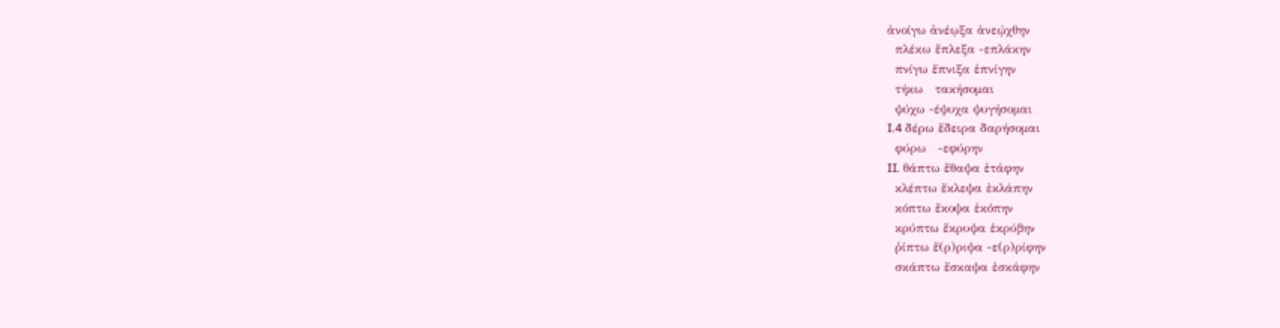ἀνοίγω ἀνέῳξα ἀνεῴχθην
  πλέκω ἔπλεξα -επλάκην
  πνίγω ἔπνιξα ἐπνίγην
  τήκω   τακήσομαι
  ψύχω -έψυχα ψυγήσομαι
I.4 δέρω ἔδειρα δαρήσομαι
  φύρω   -εφύρην
II. θάπτω ἔθαψα ἐτάφην
  κλέπτω ἔκλεψα ἐκλάπην
  κόπτω ἔκοψα ἐκόπην
  κρύπτω ἔκρυψα ἐκρύβην
  ῥίπτω ἔ(ρ)ριψα -ε(ρ)ρίφην
  σκάπτω ἔσκαψα ἐσκάφην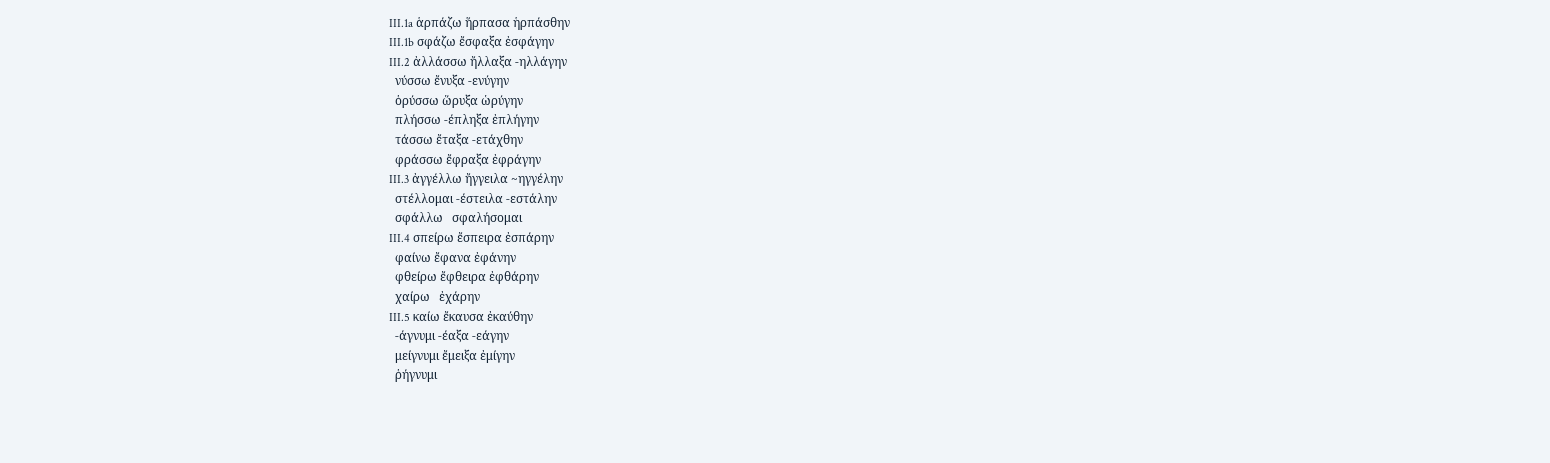III.1a ἁρπάζω ἥρπασα ἡρπάσθην
III.1b σφάζω ἔσφαξα ἐσφάγην
III.2 ἀλλάσσω ἤλλαξα -ηλλάγην
  νύσσω ἔνυξα -ενύγην
  ὁρύσσω ὥρυξα ὡρύγην
  πλήσσω -έπληξα ἐπλήγην
  τάσσω ἔταξα -ετάχθην
  φράσσω ἔφραξα ἐφράγην
III.3 ἀγγέλλω ἤγγειλα ~ηγγέλην
  στέλλομαι -έστειλα -εστάλην
  σφάλλω   σφαλήσομαι
III.4 σπείρω ἔσπειρα ἐσπάρην
  φαίνω ἔφανα ἐφάνην
  φθείρω ἔφθειρα ἐφθάρην
  χαίρω   ἐχάρην
III.5 καίω ἔκαυσα ἐκαύθην
  -άγνυμι -έαξα -εάγην
  μείγνυμι ἔμειξα ἐμίγην
  ῥήγνυμι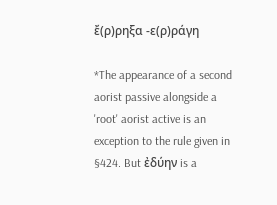ἔ(ρ)ρηξα -ε(ρ)ράγη

*The appearance of a second aorist passive alongside a 'root' aorist active is an exception to the rule given in §424. But ἐδύην is a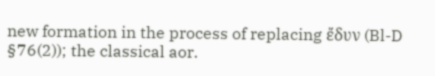new formation in the process of replacing ἔδυν (Bl-D §76(2)); the classical aor.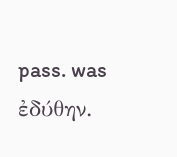pass. was ἐδύθην.